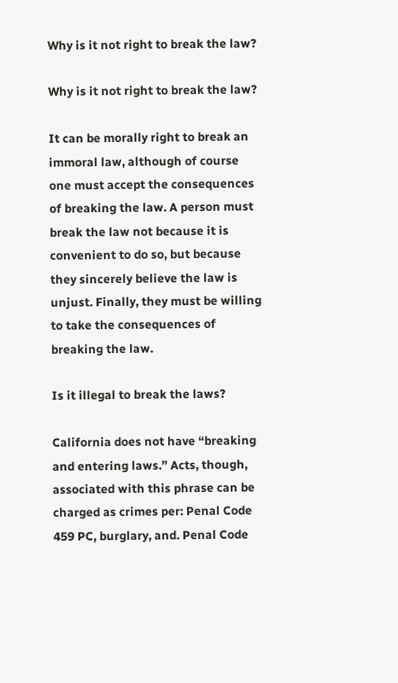Why is it not right to break the law?

Why is it not right to break the law?

It can be morally right to break an immoral law, although of course one must accept the consequences of breaking the law. A person must break the law not because it is convenient to do so, but because they sincerely believe the law is unjust. Finally, they must be willing to take the consequences of breaking the law.

Is it illegal to break the laws?

California does not have “breaking and entering laws.” Acts, though, associated with this phrase can be charged as crimes per: Penal Code 459 PC, burglary, and. Penal Code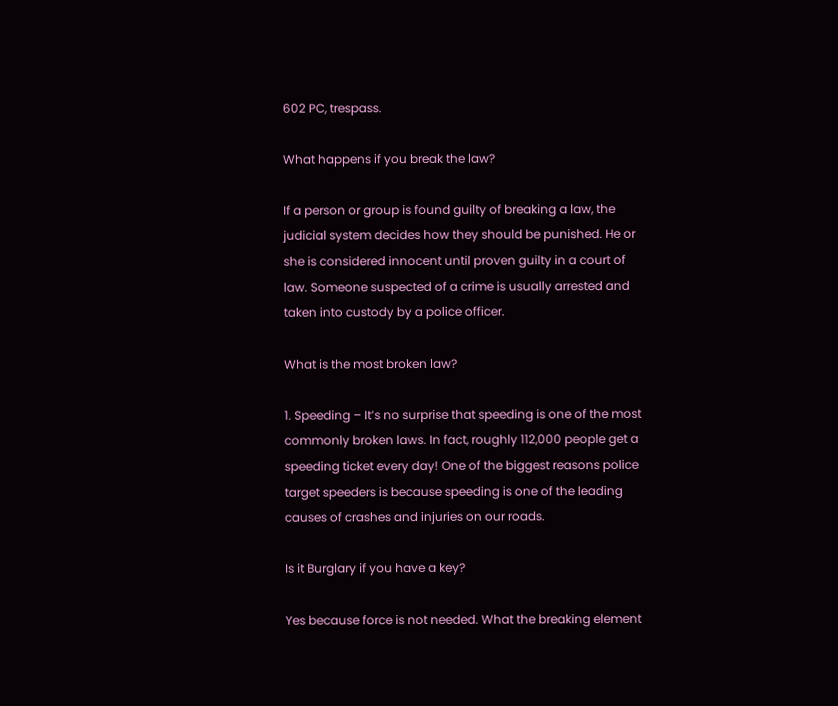602 PC, trespass.

What happens if you break the law?

If a person or group is found guilty of breaking a law, the judicial system decides how they should be punished. He or she is considered innocent until proven guilty in a court of law. Someone suspected of a crime is usually arrested and taken into custody by a police officer.

What is the most broken law?

1. Speeding – It’s no surprise that speeding is one of the most commonly broken laws. In fact, roughly 112,000 people get a speeding ticket every day! One of the biggest reasons police target speeders is because speeding is one of the leading causes of crashes and injuries on our roads.

Is it Burglary if you have a key?

Yes because force is not needed. What the breaking element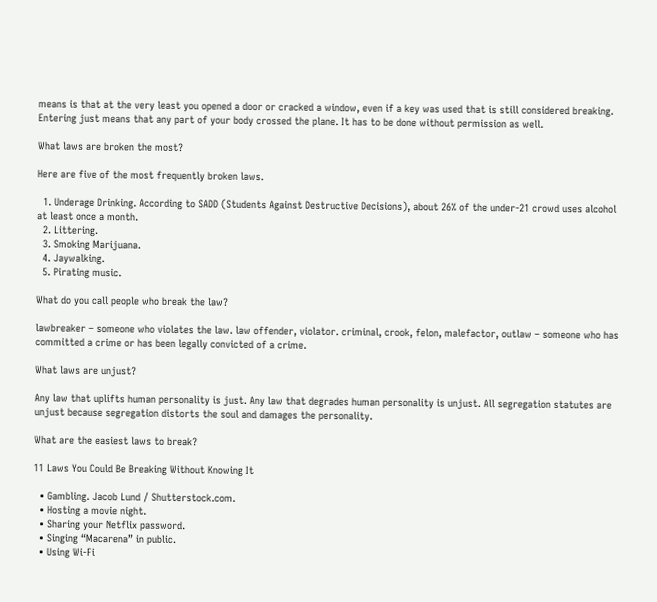means is that at the very least you opened a door or cracked a window, even if a key was used that is still considered breaking. Entering just means that any part of your body crossed the plane. It has to be done without permission as well.

What laws are broken the most?

Here are five of the most frequently broken laws.

  1. Underage Drinking. According to SADD (Students Against Destructive Decisions), about 26% of the under-21 crowd uses alcohol at least once a month.
  2. Littering.
  3. Smoking Marijuana.
  4. Jaywalking.
  5. Pirating music.

What do you call people who break the law?

lawbreaker – someone who violates the law. law offender, violator. criminal, crook, felon, malefactor, outlaw – someone who has committed a crime or has been legally convicted of a crime.

What laws are unjust?

Any law that uplifts human personality is just. Any law that degrades human personality is unjust. All segregation statutes are unjust because segregation distorts the soul and damages the personality.

What are the easiest laws to break?

11 Laws You Could Be Breaking Without Knowing It

  • Gambling. Jacob Lund / Shutterstock.com.
  • Hosting a movie night.
  • Sharing your Netflix password.
  • Singing “Macarena” in public.
  • Using Wi-Fi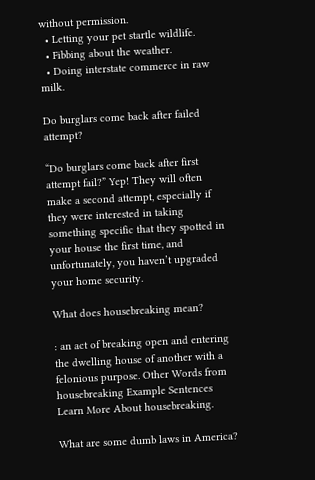without permission.
  • Letting your pet startle wildlife.
  • Fibbing about the weather.
  • Doing interstate commerce in raw milk.

Do burglars come back after failed attempt?

“Do burglars come back after first attempt fail?” Yep! They will often make a second attempt, especially if they were interested in taking something specific that they spotted in your house the first time, and unfortunately, you haven’t upgraded your home security.

What does housebreaking mean?

: an act of breaking open and entering the dwelling house of another with a felonious purpose. Other Words from housebreaking Example Sentences Learn More About housebreaking.

What are some dumb laws in America?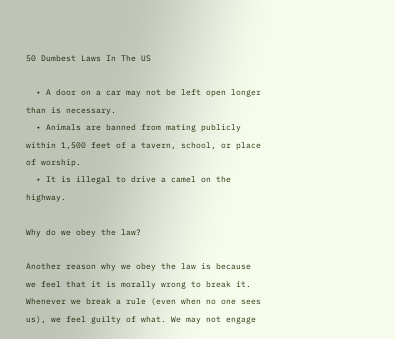50 Dumbest Laws In The US

  • A door on a car may not be left open longer than is necessary.
  • Animals are banned from mating publicly within 1,500 feet of a tavern, school, or place of worship.
  • It is illegal to drive a camel on the highway.

Why do we obey the law?

Another reason why we obey the law is because we feel that it is morally wrong to break it. Whenever we break a rule (even when no one sees us), we feel guilty of what. We may not engage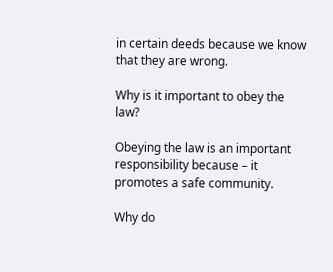in certain deeds because we know that they are wrong.

Why is it important to obey the law?

Obeying the law is an important responsibility because – it promotes a safe community.

Why do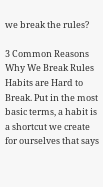we break the rules?

3 Common Reasons Why We Break Rules Habits are Hard to Break. Put in the most basic terms, a habit is a shortcut we create for ourselves that says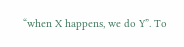“when X happens, we do Y”. To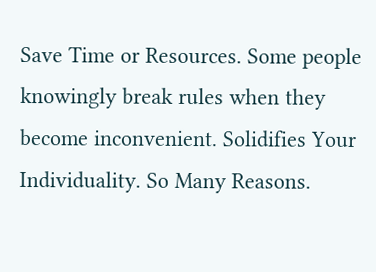Save Time or Resources. Some people knowingly break rules when they become inconvenient. Solidifies Your Individuality. So Many Reasons.